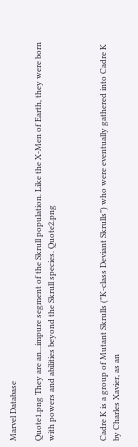Marvel Database

Quote1.png They are an...impure segment of the Skrull population. Like the X-Men of Earth, they were born with powers and abilities beyond the Skrull species. Quote2.png



Cadre K is a group of Mutant Skrulls ("K-class Deviant Skrulls") who were eventually gathered into Cadre K by Charles Xavier, as an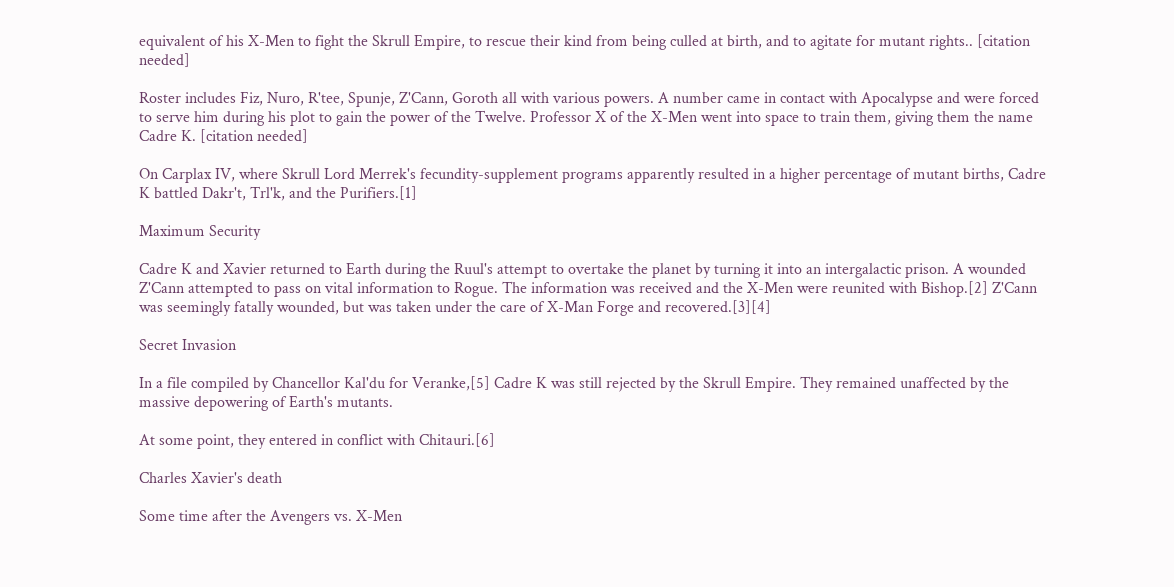equivalent of his X-Men to fight the Skrull Empire, to rescue their kind from being culled at birth, and to agitate for mutant rights.. [citation needed]

Roster includes Fiz, Nuro, R'tee, Spunje, Z'Cann, Goroth all with various powers. A number came in contact with Apocalypse and were forced to serve him during his plot to gain the power of the Twelve. Professor X of the X-Men went into space to train them, giving them the name Cadre K. [citation needed]

On Carplax IV, where Skrull Lord Merrek's fecundity-supplement programs apparently resulted in a higher percentage of mutant births, Cadre K battled Dakr't, Trl'k, and the Purifiers.[1]

Maximum Security

Cadre K and Xavier returned to Earth during the Ruul's attempt to overtake the planet by turning it into an intergalactic prison. A wounded Z'Cann attempted to pass on vital information to Rogue. The information was received and the X-Men were reunited with Bishop.[2] Z'Cann was seemingly fatally wounded, but was taken under the care of X-Man Forge and recovered.[3][4]

Secret Invasion

In a file compiled by Chancellor Kal'du for Veranke,[5] Cadre K was still rejected by the Skrull Empire. They remained unaffected by the massive depowering of Earth's mutants.

At some point, they entered in conflict with Chitauri.[6]

Charles Xavier's death

Some time after the Avengers vs. X-Men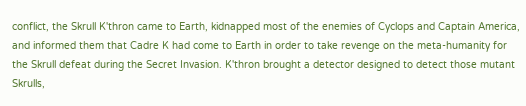conflict, the Skrull K'thron came to Earth, kidnapped most of the enemies of Cyclops and Captain America, and informed them that Cadre K had come to Earth in order to take revenge on the meta-humanity for the Skrull defeat during the Secret Invasion. K'thron brought a detector designed to detect those mutant Skrulls,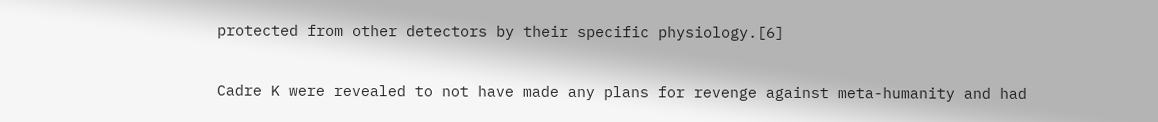protected from other detectors by their specific physiology.[6]

Cadre K were revealed to not have made any plans for revenge against meta-humanity and had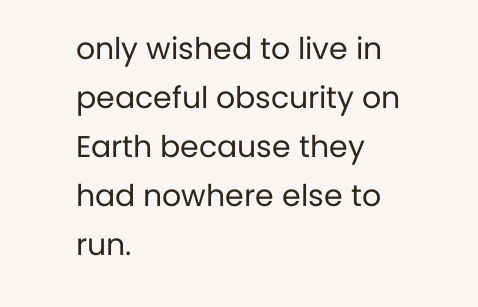only wished to live in peaceful obscurity on Earth because they had nowhere else to run.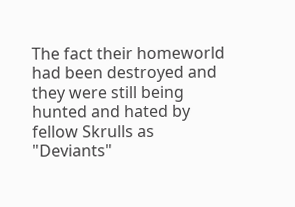The fact their homeworld had been destroyed and they were still being hunted and hated by fellow Skrulls as "Deviants"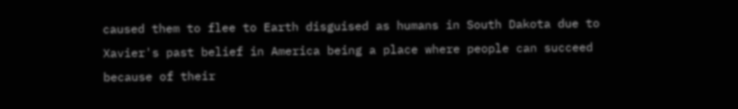caused them to flee to Earth disguised as humans in South Dakota due to Xavier's past belief in America being a place where people can succeed because of their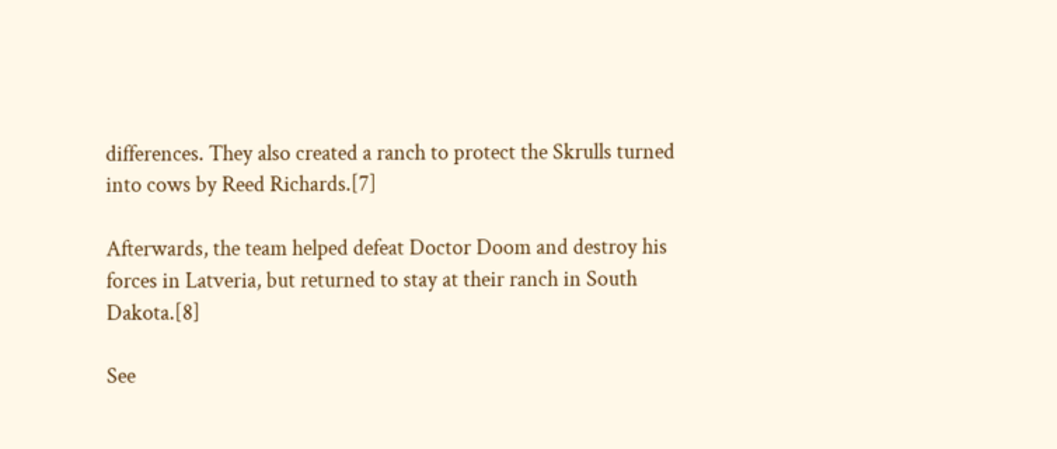differences. They also created a ranch to protect the Skrulls turned into cows by Reed Richards.[7]

Afterwards, the team helped defeat Doctor Doom and destroy his forces in Latveria, but returned to stay at their ranch in South Dakota.[8]

See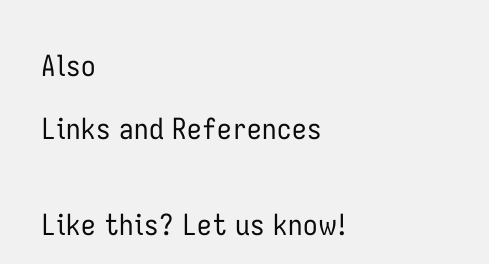Also

Links and References


Like this? Let us know!